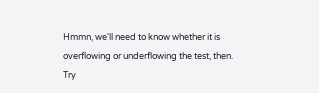Hmmn, we'll need to know whether it is overflowing or underflowing the test, then. Try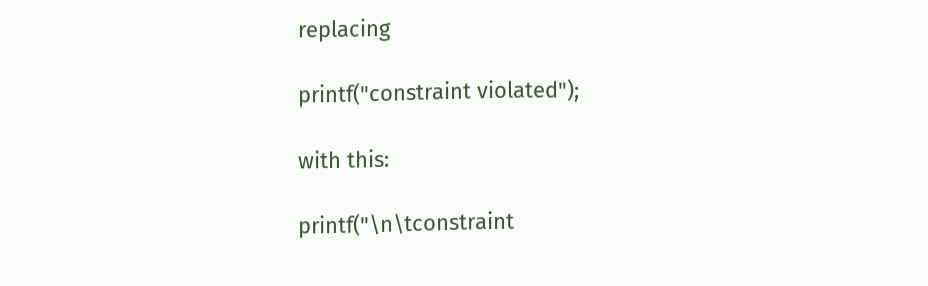replacing

printf("constraint violated");

with this:

printf("\n\tconstraint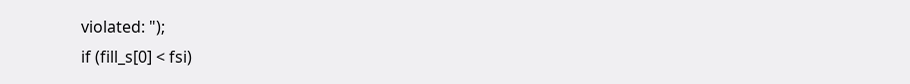violated: ");
if (fill_s[0] < fsi)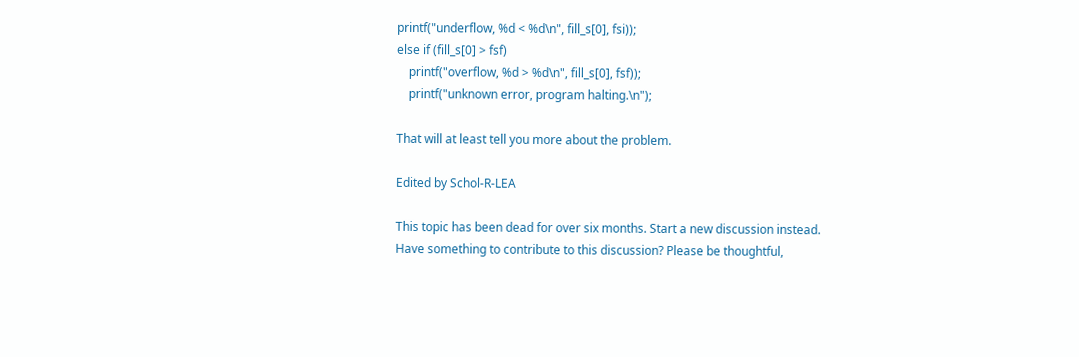printf("underflow, %d < %d\n", fill_s[0], fsi));
else if (fill_s[0] > fsf)
    printf("overflow, %d > %d\n", fill_s[0], fsf));
    printf("unknown error, program halting.\n");

That will at least tell you more about the problem.

Edited by Schol-R-LEA

This topic has been dead for over six months. Start a new discussion instead.
Have something to contribute to this discussion? Please be thoughtful,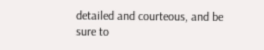detailed and courteous, and be sure to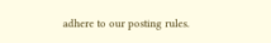adhere to our posting rules.